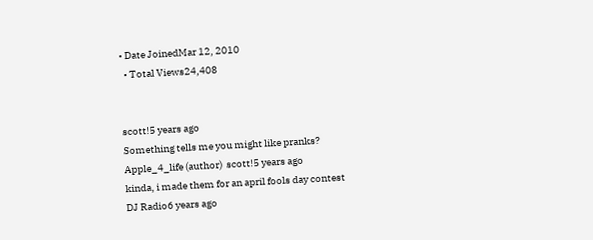• Date JoinedMar 12, 2010
  • Total Views24,408


scott!5 years ago
Something tells me you might like pranks?
Apple_4_life (author)  scott!5 years ago
kinda, i made them for an april fools day contest
DJ Radio6 years ago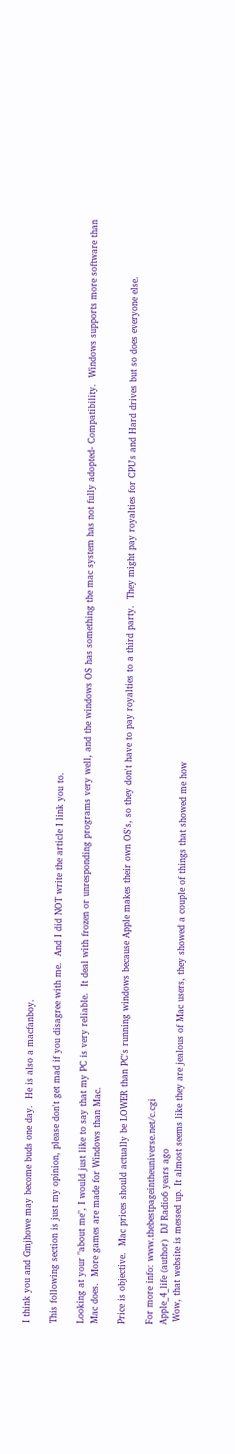I think you and Gmjhowe may become buds one day.  He is also a macfanboy.

This following section is just my opinion, please don't get mad if you disagree with me.  And I did NOT write the article I link you to.

Looking at your "about me", I would just like to say that my PC is very reliable.  It deal with frozen or unresponding programs very well, and the windows OS has something the mac system has not fully adopted- Compatibility.  Windows supports more software than Mac does.  More games are made for Windows than Mac.

Price is objective.  Mac prices should actually be LOWER than PC's running windows because Apple makes their own OS's, so they don't have to pay royalties to a third party.  They might pay royalties for CPU's and Hard drives but so does everyone else.

For more info: www.thebestpageintheuniverse.net/c.cgi
Apple_4_life (author)  DJ Radio6 years ago
 Wow, that website is messed up. It almost seems like they are jealous of Mac users, they showed a couple of things that showed me how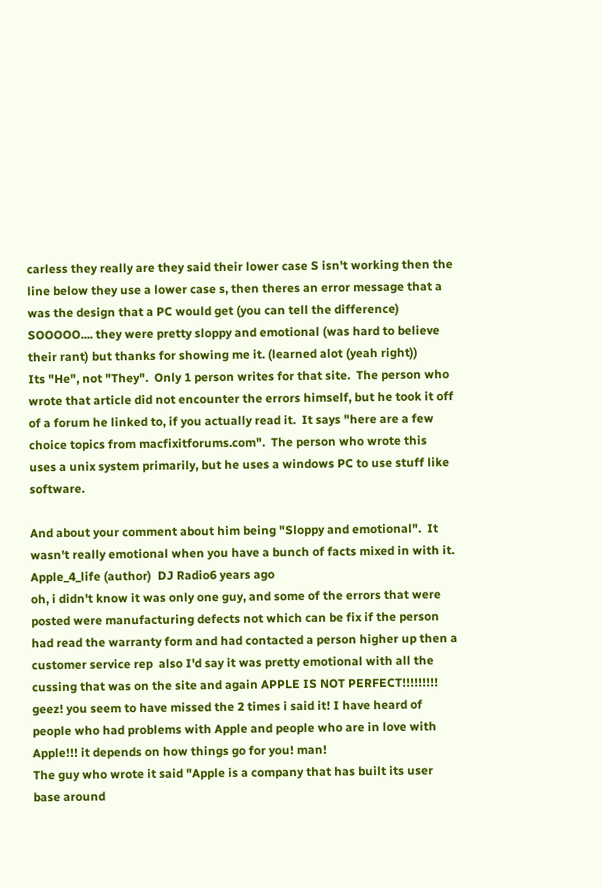carless they really are they said their lower case S isn't working then the line below they use a lower case s, then theres an error message that a was the design that a PC would get (you can tell the difference) SOOOOO.... they were pretty sloppy and emotional (was hard to believe their rant) but thanks for showing me it. (learned alot (yeah right))
Its "He", not "They".  Only 1 person writes for that site.  The person who wrote that article did not encounter the errors himself, but he took it off of a forum he linked to, if you actually read it.  It says "here are a few choice topics from macfixitforums.com".  The person who wrote this uses a unix system primarily, but he uses a windows PC to use stuff like software.

And about your comment about him being "Sloppy and emotional".  It wasn't really emotional when you have a bunch of facts mixed in with it.
Apple_4_life (author)  DJ Radio6 years ago
oh, i didn't know it was only one guy, and some of the errors that were posted were manufacturing defects not which can be fix if the person had read the warranty form and had contacted a person higher up then a customer service rep  also I'd say it was pretty emotional with all the cussing that was on the site and again APPLE IS NOT PERFECT!!!!!!!!! geez! you seem to have missed the 2 times i said it! I have heard of people who had problems with Apple and people who are in love with Apple!!! it depends on how things go for you! man!
The guy who wrote it said "Apple is a company that has built its user base around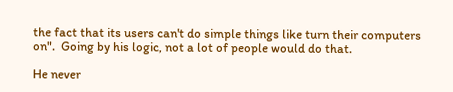the fact that its users can't do simple things like turn their computers on".  Going by his logic, not a lot of people would do that.

He never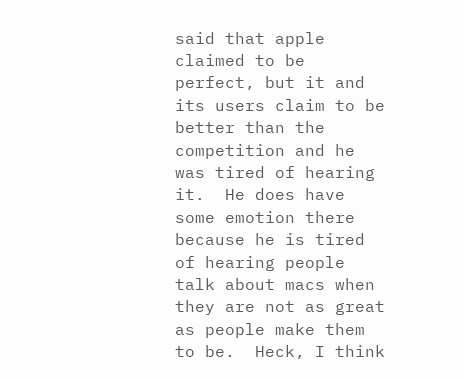said that apple claimed to be perfect, but it and its users claim to be better than the competition and he was tired of hearing it.  He does have some emotion there because he is tired of hearing people talk about macs when they are not as great as people make them to be.  Heck, I think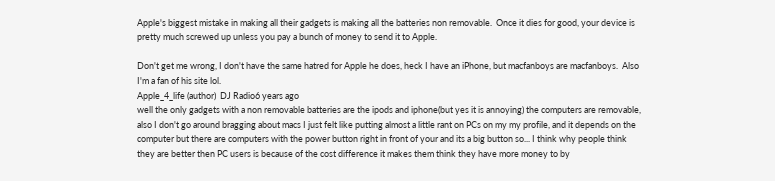Apple's biggest mistake in making all their gadgets is making all the batteries non removable.  Once it dies for good, your device is pretty much screwed up unless you pay a bunch of money to send it to Apple.

Don't get me wrong, I don't have the same hatred for Apple he does, heck I have an iPhone, but macfanboys are macfanboys.  Also I'm a fan of his site lol.
Apple_4_life (author)  DJ Radio6 years ago
well the only gadgets with a non removable batteries are the ipods and iphone(but yes it is annoying) the computers are removable, also I don't go around bragging about macs I just felt like putting almost a little rant on PCs on my my profile, and it depends on the computer but there are computers with the power button right in front of your and its a big button so... I think why people think they are better then PC users is because of the cost difference it makes them think they have more money to by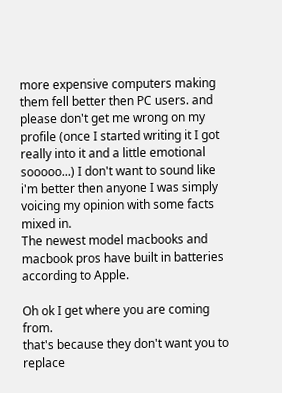more expensive computers making them fell better then PC users. and please don't get me wrong on my profile (once I started writing it I got really into it and a little emotional sooooo...) I don't want to sound like i'm better then anyone I was simply voicing my opinion with some facts mixed in.
The newest model macbooks and macbook pros have built in batteries according to Apple.

Oh ok I get where you are coming from.
that's because they don't want you to replace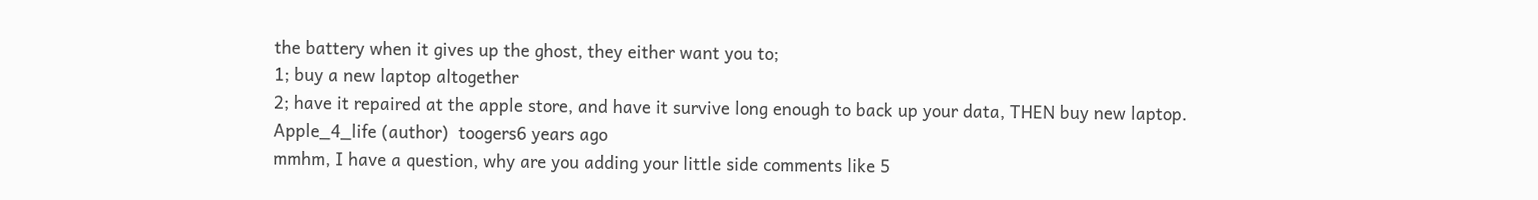the battery when it gives up the ghost, they either want you to;
1; buy a new laptop altogether
2; have it repaired at the apple store, and have it survive long enough to back up your data, THEN buy new laptop.
Apple_4_life (author)  toogers6 years ago
mmhm, I have a question, why are you adding your little side comments like 5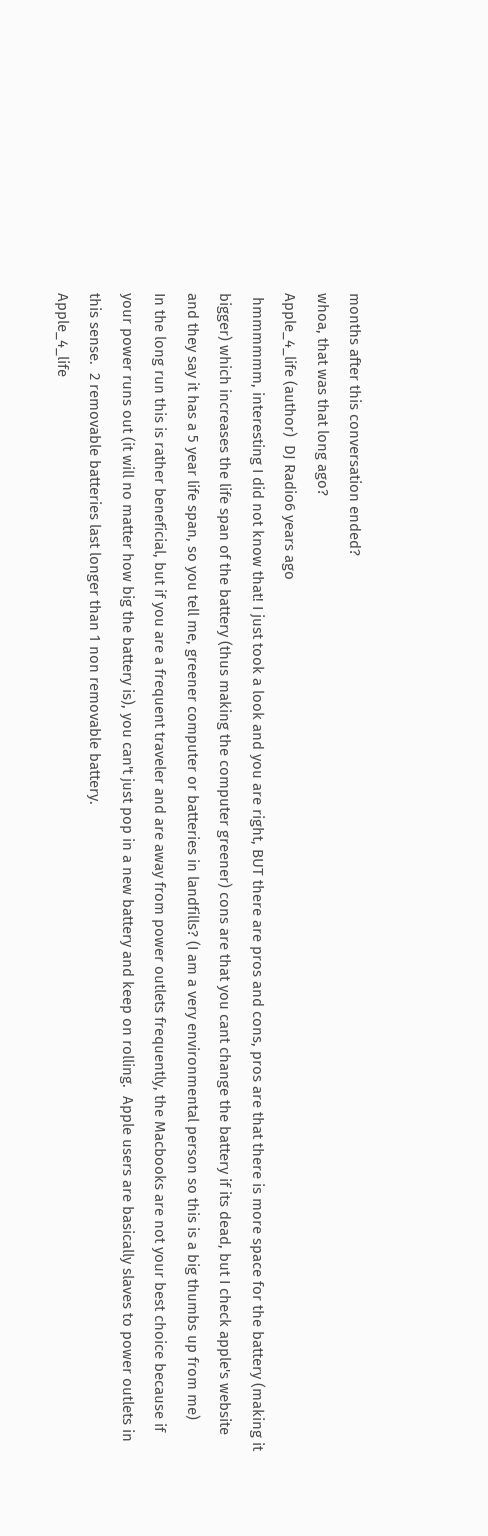months after this conversation ended?
whoa, that was that long ago?
Apple_4_life (author)  DJ Radio6 years ago
 hmmmmmm, interesting I did not know that! I just took a look and you are right, BUT there are pros and cons, pros are that there is more space for the battery (making it bigger) which increases the life span of the battery (thus making the computer greener) cons are that you cant change the battery if its dead, but I check apple's website and they say it has a 5 year life span, so you tell me, greener computer or batteries in landfills? (I am a very environmental person so this is a big thumbs up from me)
In the long run this is rather beneficial, but if you are a frequent traveler and are away from power outlets frequently, the Macbooks are not your best choice because if your power runs out (it will no matter how big the battery is), you can't just pop in a new battery and keep on rolling.  Apple users are basically slaves to power outlets in this sense.  2 removable batteries last longer than 1 non removable battery.
Apple_4_life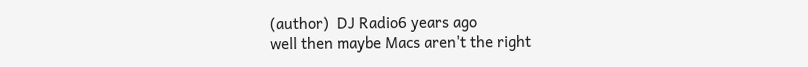(author)  DJ Radio6 years ago
well then maybe Macs aren't the right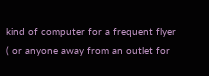kind of computer for a frequent flyer ( or anyone away from an outlet for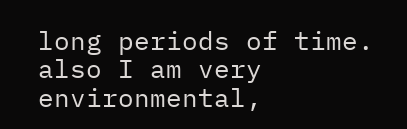long periods of time. also I am very environmental,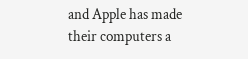and Apple has made their computers a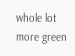whole lot more green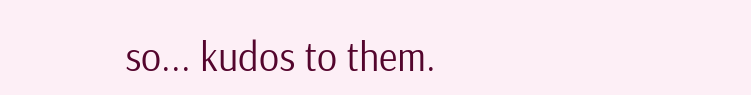so... kudos to them.